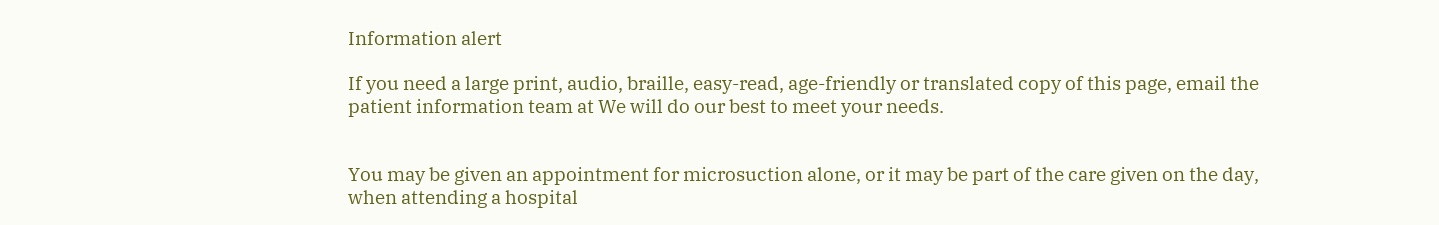Information alert

If you need a large print, audio, braille, easy-read, age-friendly or translated copy of this page, email the patient information team at We will do our best to meet your needs.


You may be given an appointment for microsuction alone, or it may be part of the care given on the day, when attending a hospital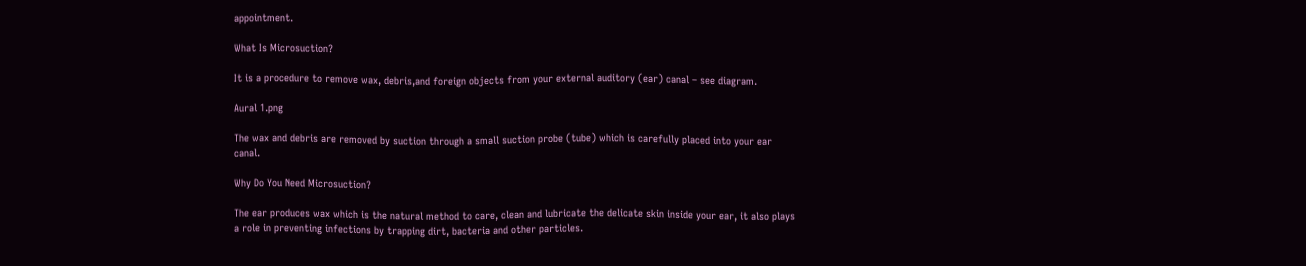appointment.

What Is Microsuction?

It is a procedure to remove wax, debris,and foreign objects from your external auditory (ear) canal – see diagram.

Aural 1.png

The wax and debris are removed by suction through a small suction probe (tube) which is carefully placed into your ear canal.

Why Do You Need Microsuction?

The ear produces wax which is the natural method to care, clean and lubricate the delicate skin inside your ear, it also plays a role in preventing infections by trapping dirt, bacteria and other particles.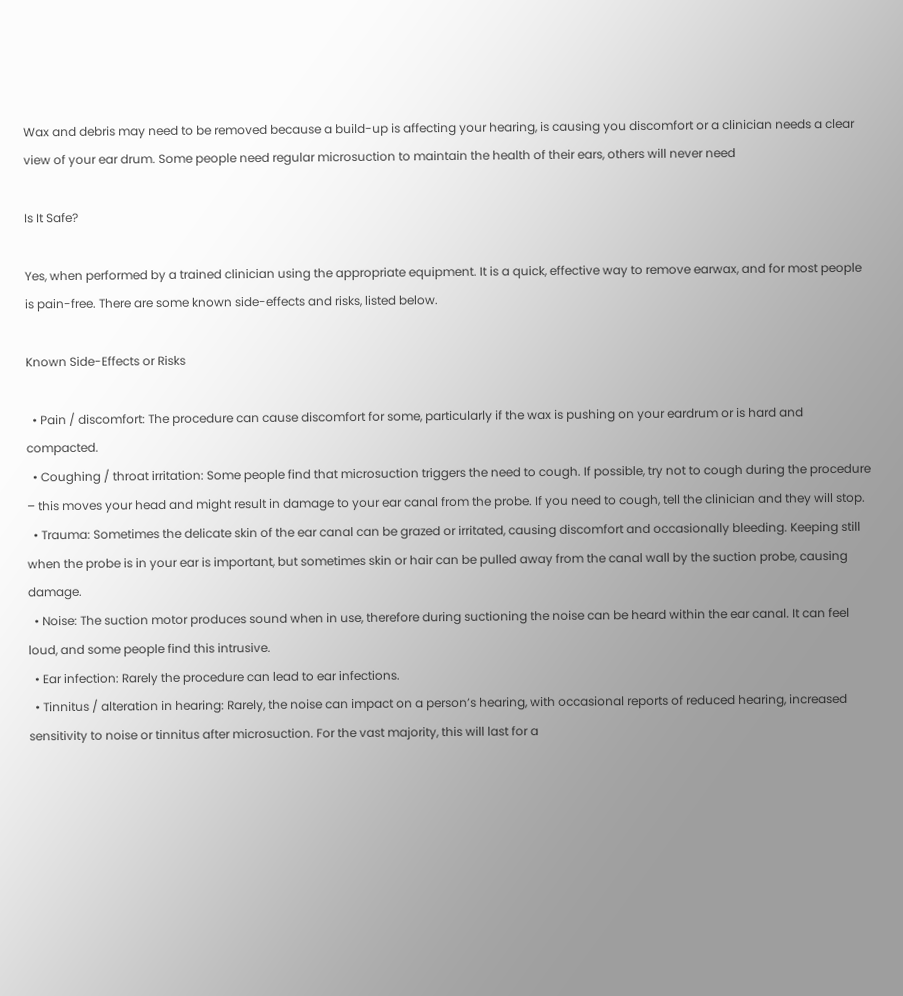Wax and debris may need to be removed because a build-up is affecting your hearing, is causing you discomfort or a clinician needs a clear view of your ear drum. Some people need regular microsuction to maintain the health of their ears, others will never need

Is It Safe?

Yes, when performed by a trained clinician using the appropriate equipment. It is a quick, effective way to remove earwax, and for most people is pain-free. There are some known side-effects and risks, listed below.

Known Side-Effects or Risks

  • Pain / discomfort: The procedure can cause discomfort for some, particularly if the wax is pushing on your eardrum or is hard and compacted.
  • Coughing / throat irritation: Some people find that microsuction triggers the need to cough. If possible, try not to cough during the procedure – this moves your head and might result in damage to your ear canal from the probe. If you need to cough, tell the clinician and they will stop.
  • Trauma: Sometimes the delicate skin of the ear canal can be grazed or irritated, causing discomfort and occasionally bleeding. Keeping still when the probe is in your ear is important, but sometimes skin or hair can be pulled away from the canal wall by the suction probe, causing damage.
  • Noise: The suction motor produces sound when in use, therefore during suctioning the noise can be heard within the ear canal. It can feel loud, and some people find this intrusive.
  • Ear infection: Rarely the procedure can lead to ear infections.
  • Tinnitus / alteration in hearing: Rarely, the noise can impact on a person’s hearing, with occasional reports of reduced hearing, increased sensitivity to noise or tinnitus after microsuction. For the vast majority, this will last for a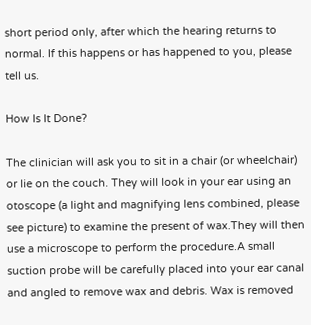short period only, after which the hearing returns to normal. If this happens or has happened to you, please tell us.

How Is It Done?

The clinician will ask you to sit in a chair (or wheelchair) or lie on the couch. They will look in your ear using an otoscope (a light and magnifying lens combined, please see picture) to examine the present of wax.They will then use a microscope to perform the procedure.A small suction probe will be carefully placed into your ear canal and angled to remove wax and debris. Wax is removed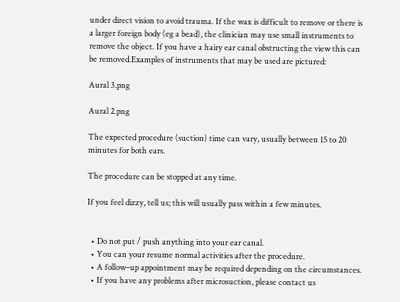under direct vision to avoid trauma. If the wax is difficult to remove or there is a larger foreign body (eg a bead), the clinician may use small instruments to remove the object. If you have a hairy ear canal obstructing the view this can be removed.Examples of instruments that may be used are pictured:

Aural 3.png

Aural 2.png

The expected procedure (suction) time can vary, usually between 15 to 20 minutes for both ears.

The procedure can be stopped at any time.

If you feel dizzy, tell us; this will usually pass within a few minutes.


  • Do not put / push anything into your ear canal.
  • You can your resume normal activities after the procedure.
  • A follow–up appointment may be required depending on the circumstances.
  • If you have any problems after microsuction, please contact us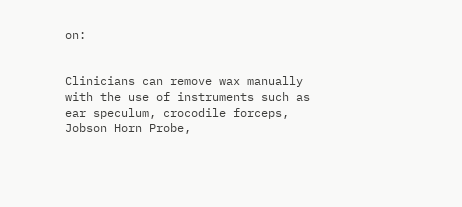on:


Clinicians can remove wax manually with the use of instruments such as ear speculum, crocodile forceps, Jobson Horn Probe,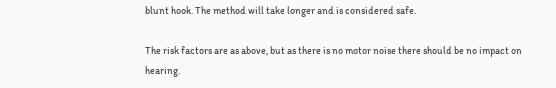blunt hook. The method will take longer and is considered safe.

The risk factors are as above, but as there is no motor noise there should be no impact on hearing.